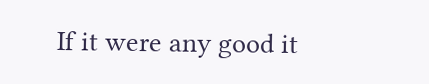If it were any good it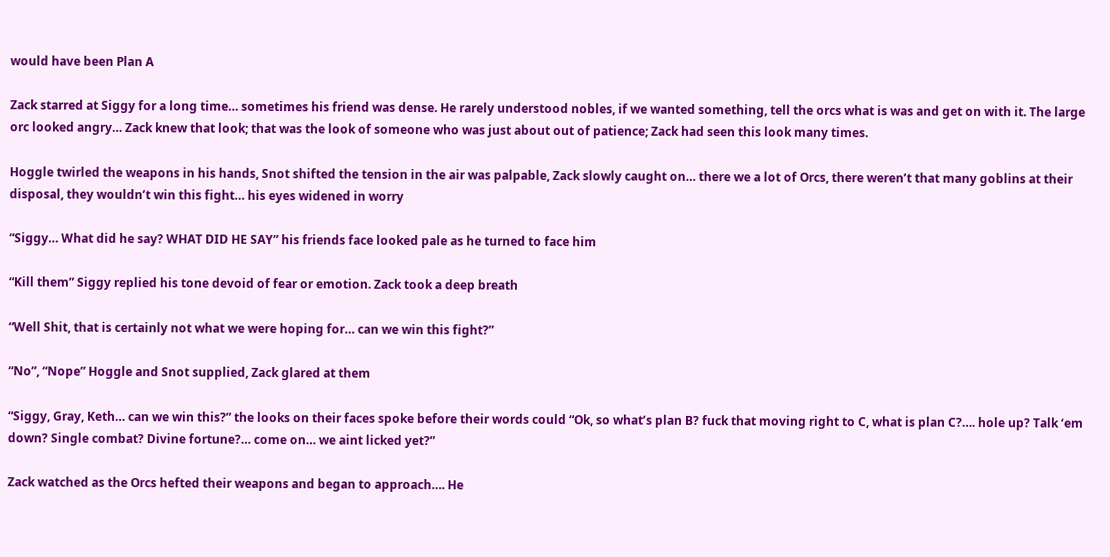would have been Plan A

Zack starred at Siggy for a long time… sometimes his friend was dense. He rarely understood nobles, if we wanted something, tell the orcs what is was and get on with it. The large orc looked angry… Zack knew that look; that was the look of someone who was just about out of patience; Zack had seen this look many times.

Hoggle twirled the weapons in his hands, Snot shifted the tension in the air was palpable, Zack slowly caught on… there we a lot of Orcs, there weren’t that many goblins at their disposal, they wouldn’t win this fight… his eyes widened in worry

“Siggy… What did he say? WHAT DID HE SAY” his friends face looked pale as he turned to face him

“Kill them” Siggy replied his tone devoid of fear or emotion. Zack took a deep breath

“Well Shit, that is certainly not what we were hoping for… can we win this fight?”

“No”, “Nope” Hoggle and Snot supplied, Zack glared at them

“Siggy, Gray, Keth… can we win this?” the looks on their faces spoke before their words could “Ok, so what’s plan B? fuck that moving right to C, what is plan C?…. hole up? Talk ‘em down? Single combat? Divine fortune?… come on… we aint licked yet?”

Zack watched as the Orcs hefted their weapons and began to approach…. He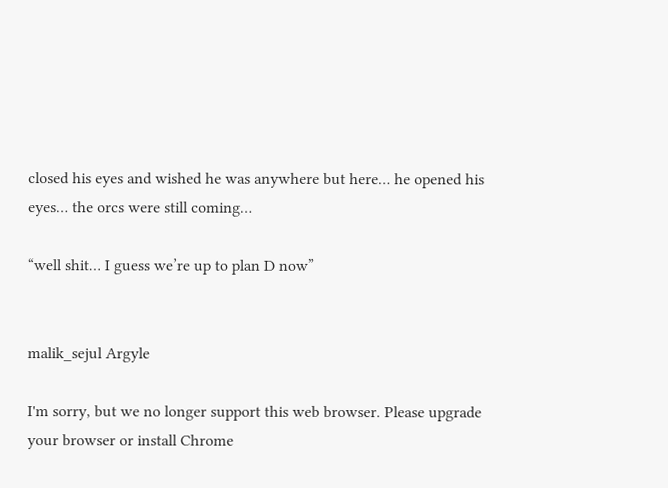closed his eyes and wished he was anywhere but here… he opened his eyes… the orcs were still coming…

“well shit… I guess we’re up to plan D now”


malik_sejul Argyle

I'm sorry, but we no longer support this web browser. Please upgrade your browser or install Chrome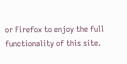or Firefox to enjoy the full functionality of this site.